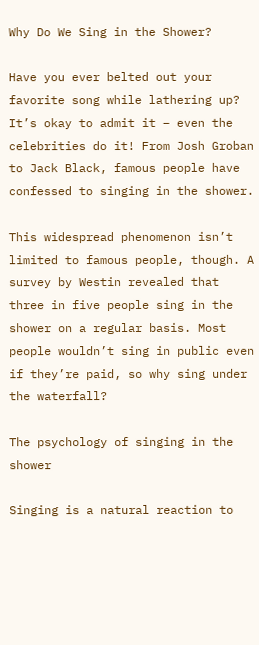Why Do We Sing in the Shower?

Have you ever belted out your favorite song while lathering up? It’s okay to admit it – even the celebrities do it! From Josh Groban to Jack Black, famous people have confessed to singing in the shower.

This widespread phenomenon isn’t limited to famous people, though. A survey by Westin revealed that three in five people sing in the shower on a regular basis. Most people wouldn’t sing in public even if they’re paid, so why sing under the waterfall?

The psychology of singing in the shower

Singing is a natural reaction to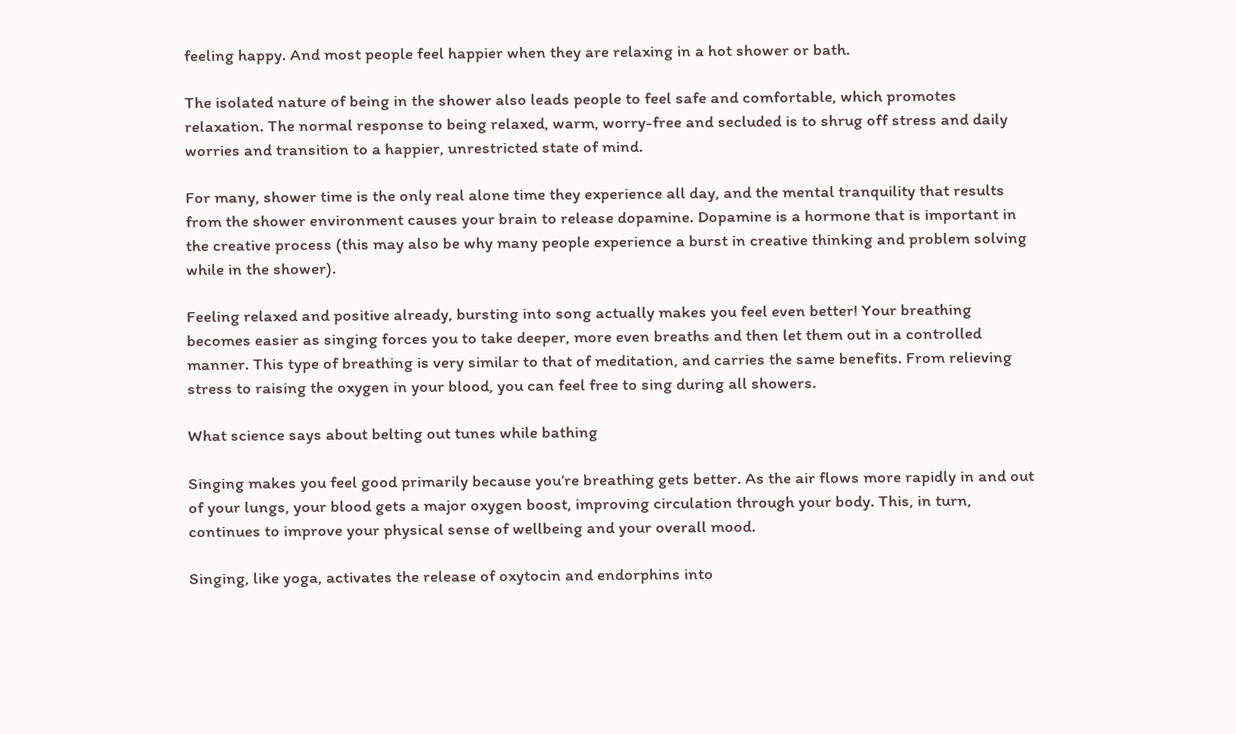feeling happy. And most people feel happier when they are relaxing in a hot shower or bath.

The isolated nature of being in the shower also leads people to feel safe and comfortable, which promotes relaxation. The normal response to being relaxed, warm, worry-free and secluded is to shrug off stress and daily worries and transition to a happier, unrestricted state of mind.

For many, shower time is the only real alone time they experience all day, and the mental tranquility that results from the shower environment causes your brain to release dopamine. Dopamine is a hormone that is important in the creative process (this may also be why many people experience a burst in creative thinking and problem solving while in the shower).

Feeling relaxed and positive already, bursting into song actually makes you feel even better! Your breathing becomes easier as singing forces you to take deeper, more even breaths and then let them out in a controlled manner. This type of breathing is very similar to that of meditation, and carries the same benefits. From relieving stress to raising the oxygen in your blood, you can feel free to sing during all showers.

What science says about belting out tunes while bathing

Singing makes you feel good primarily because you’re breathing gets better. As the air flows more rapidly in and out of your lungs, your blood gets a major oxygen boost, improving circulation through your body. This, in turn, continues to improve your physical sense of wellbeing and your overall mood.

Singing, like yoga, activates the release of oxytocin and endorphins into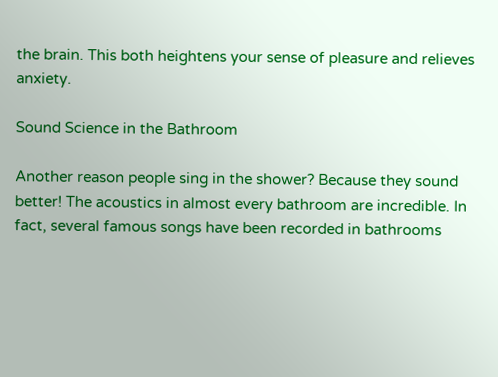the brain. This both heightens your sense of pleasure and relieves anxiety.

Sound Science in the Bathroom

Another reason people sing in the shower? Because they sound better! The acoustics in almost every bathroom are incredible. In fact, several famous songs have been recorded in bathrooms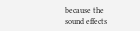because the sound effects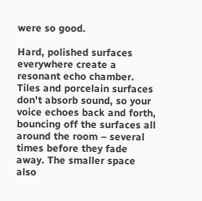were so good.

Hard, polished surfaces everywhere create a resonant echo chamber. Tiles and porcelain surfaces don’t absorb sound, so your voice echoes back and forth, bouncing off the surfaces all around the room – several times before they fade away. The smaller space also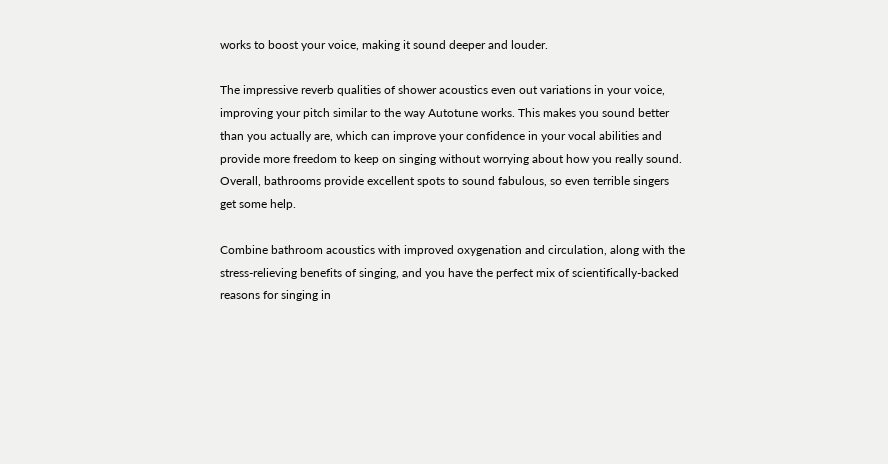works to boost your voice, making it sound deeper and louder.

The impressive reverb qualities of shower acoustics even out variations in your voice, improving your pitch similar to the way Autotune works. This makes you sound better than you actually are, which can improve your confidence in your vocal abilities and provide more freedom to keep on singing without worrying about how you really sound. Overall, bathrooms provide excellent spots to sound fabulous, so even terrible singers get some help.

Combine bathroom acoustics with improved oxygenation and circulation, along with the stress-relieving benefits of singing, and you have the perfect mix of scientifically-backed reasons for singing in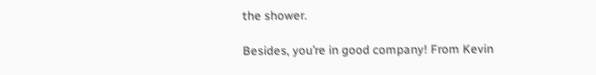the shower.

Besides, you’re in good company! From Kevin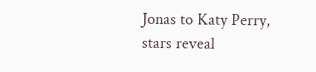Jonas to Katy Perry, stars reveal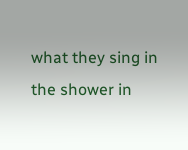what they sing in the shower in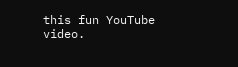this fun YouTube video.